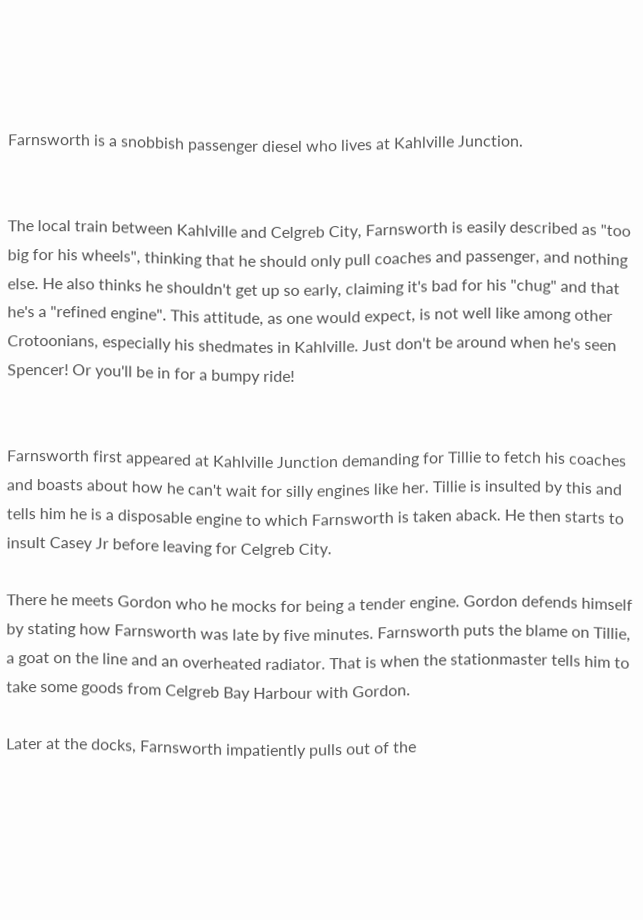Farnsworth is a snobbish passenger diesel who lives at Kahlville Junction.


The local train between Kahlville and Celgreb City, Farnsworth is easily described as "too big for his wheels", thinking that he should only pull coaches and passenger, and nothing else. He also thinks he shouldn't get up so early, claiming it's bad for his "chug" and that he's a "refined engine". This attitude, as one would expect, is not well like among other Crotoonians, especially his shedmates in Kahlville. Just don't be around when he's seen Spencer! Or you'll be in for a bumpy ride!


Farnsworth first appeared at Kahlville Junction demanding for Tillie to fetch his coaches and boasts about how he can't wait for silly engines like her. Tillie is insulted by this and tells him he is a disposable engine to which Farnsworth is taken aback. He then starts to insult Casey Jr before leaving for Celgreb City.

There he meets Gordon who he mocks for being a tender engine. Gordon defends himself by stating how Farnsworth was late by five minutes. Farnsworth puts the blame on Tillie, a goat on the line and an overheated radiator. That is when the stationmaster tells him to take some goods from Celgreb Bay Harbour with Gordon.

Later at the docks, Farnsworth impatiently pulls out of the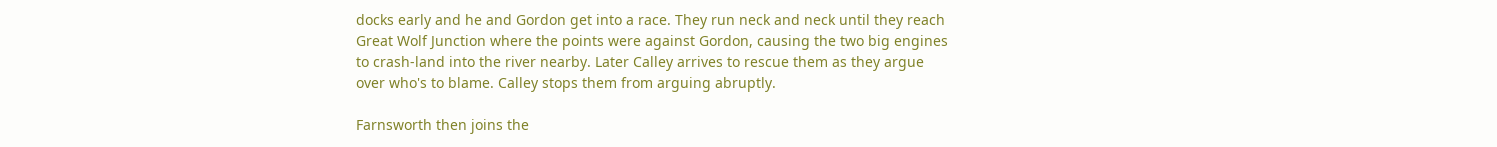docks early and he and Gordon get into a race. They run neck and neck until they reach Great Wolf Junction where the points were against Gordon, causing the two big engines to crash-land into the river nearby. Later Calley arrives to rescue them as they argue over who's to blame. Calley stops them from arguing abruptly.

Farnsworth then joins the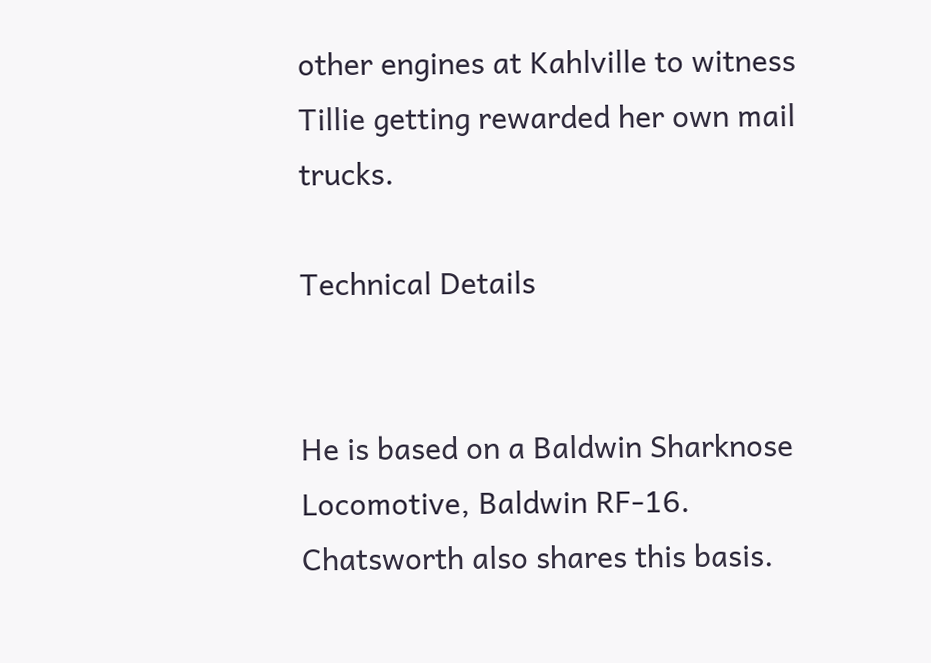other engines at Kahlville to witness Tillie getting rewarded her own mail trucks.

Technical Details


He is based on a Baldwin Sharknose Locomotive, Baldwin RF-16. Chatsworth also shares this basis.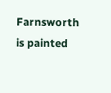Farnsworth is painted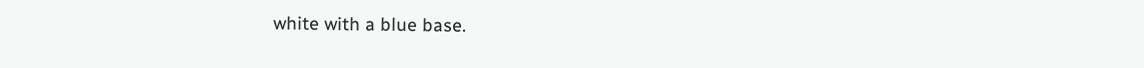white with a blue base.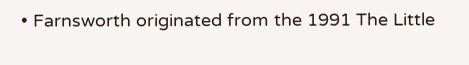• Farnsworth originated from the 1991 The Little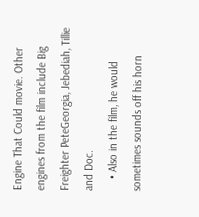Engine That Could movie. Other engines from the film include Big Freighter PeteGeorgia, Jebediah, Tillie and Doc.
    • Also in the film, he would sometimes sounds off his horn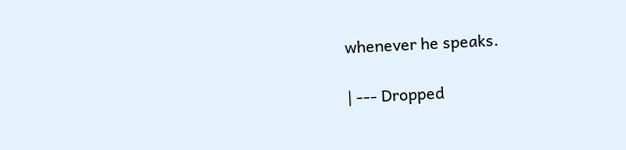whenever he speaks.

| --- Dropped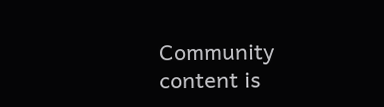Community content is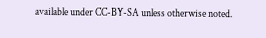available under CC-BY-SA unless otherwise noted.